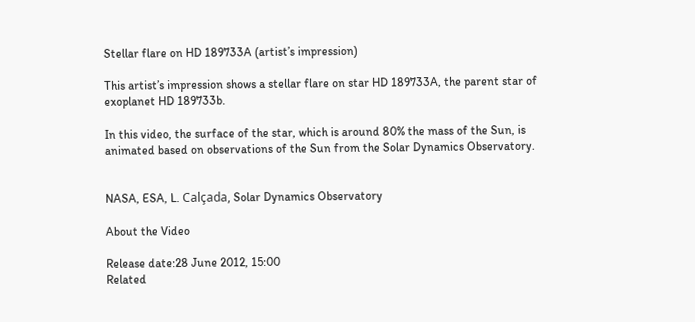Stellar flare on HD 189733A (artist’s impression)

This artist’s impression shows a stellar flare on star HD 189733A, the parent star of exoplanet HD 189733b.

In this video, the surface of the star, which is around 80% the mass of the Sun, is animated based on observations of the Sun from the Solar Dynamics Observatory.


NASA, ESA, L. Calçada, Solar Dynamics Observatory

About the Video

Release date:28 June 2012, 15:00
Related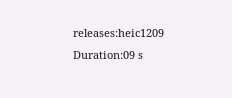releases:heic1209
Duration:09 s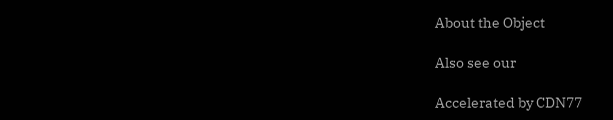About the Object

Also see our

Accelerated by CDN77